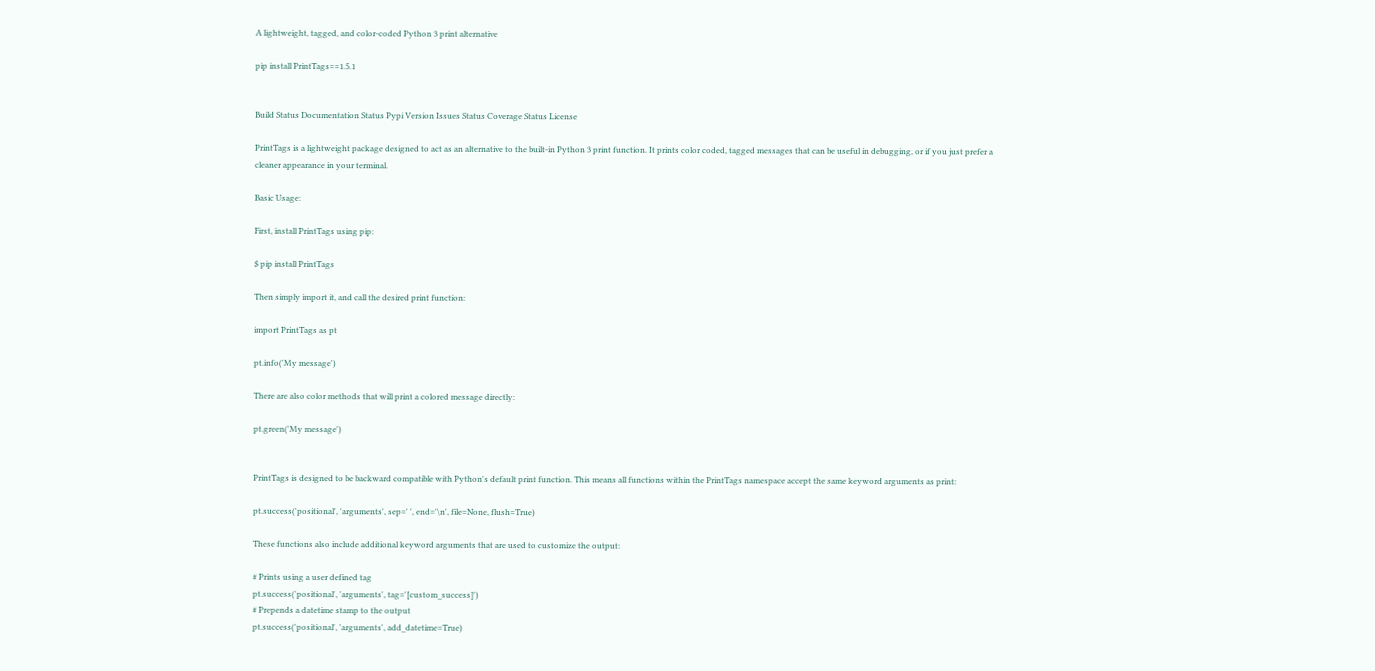A lightweight, tagged, and color-coded Python 3 print alternative

pip install PrintTags==1.5.1


Build Status Documentation Status Pypi Version Issues Status Coverage Status License

PrintTags is a lightweight package designed to act as an alternative to the built-in Python 3 print function. It prints color coded, tagged messages that can be useful in debugging, or if you just prefer a cleaner appearance in your terminal.

Basic Usage:

First, install PrintTags using pip:

$ pip install PrintTags

Then simply import it, and call the desired print function:

import PrintTags as pt

pt.info('My message')

There are also color methods that will print a colored message directly:

pt.green('My message')


PrintTags is designed to be backward compatible with Python's default print function. This means all functions within the PrintTags namespace accept the same keyword arguments as print:

pt.success('positional', 'arguments', sep=' ', end='\n', file=None, flush=True)

These functions also include additional keyword arguments that are used to customize the output:

# Prints using a user defined tag
pt.success('positional', 'arguments', tag='[custom_success]')
# Prepends a datetime stamp to the output
pt.success('positional', 'arguments', add_datetime=True)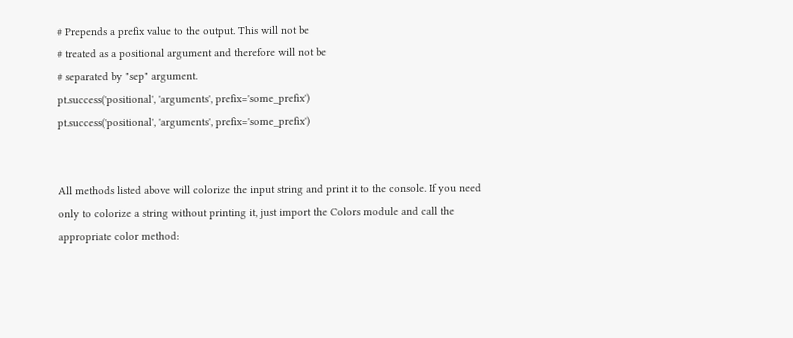# Prepends a prefix value to the output. This will not be
# treated as a positional argument and therefore will not be
# separated by "sep" argument.
pt.success('positional', 'arguments', prefix='some_prefix')
pt.success('positional', 'arguments', prefix='some_prefix')


All methods listed above will colorize the input string and print it to the console. If you need only to colorize a string without printing it, just import the Colors module and call the appropriate color method: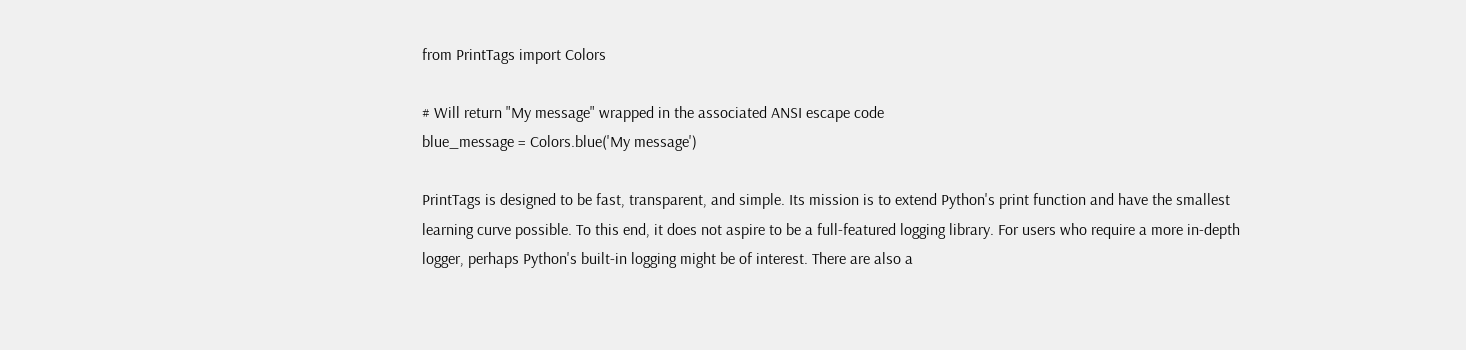from PrintTags import Colors

# Will return "My message" wrapped in the associated ANSI escape code
blue_message = Colors.blue('My message')

PrintTags is designed to be fast, transparent, and simple. Its mission is to extend Python's print function and have the smallest learning curve possible. To this end, it does not aspire to be a full-featured logging library. For users who require a more in-depth logger, perhaps Python's built-in logging might be of interest. There are also a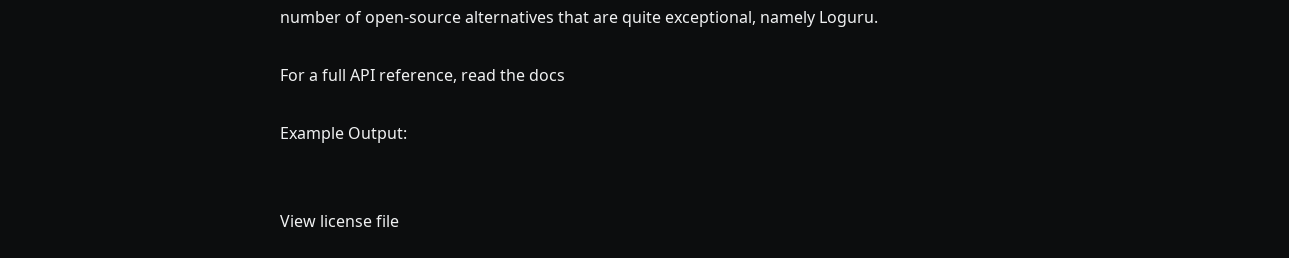number of open-source alternatives that are quite exceptional, namely Loguru.

For a full API reference, read the docs

Example Output:


View license file